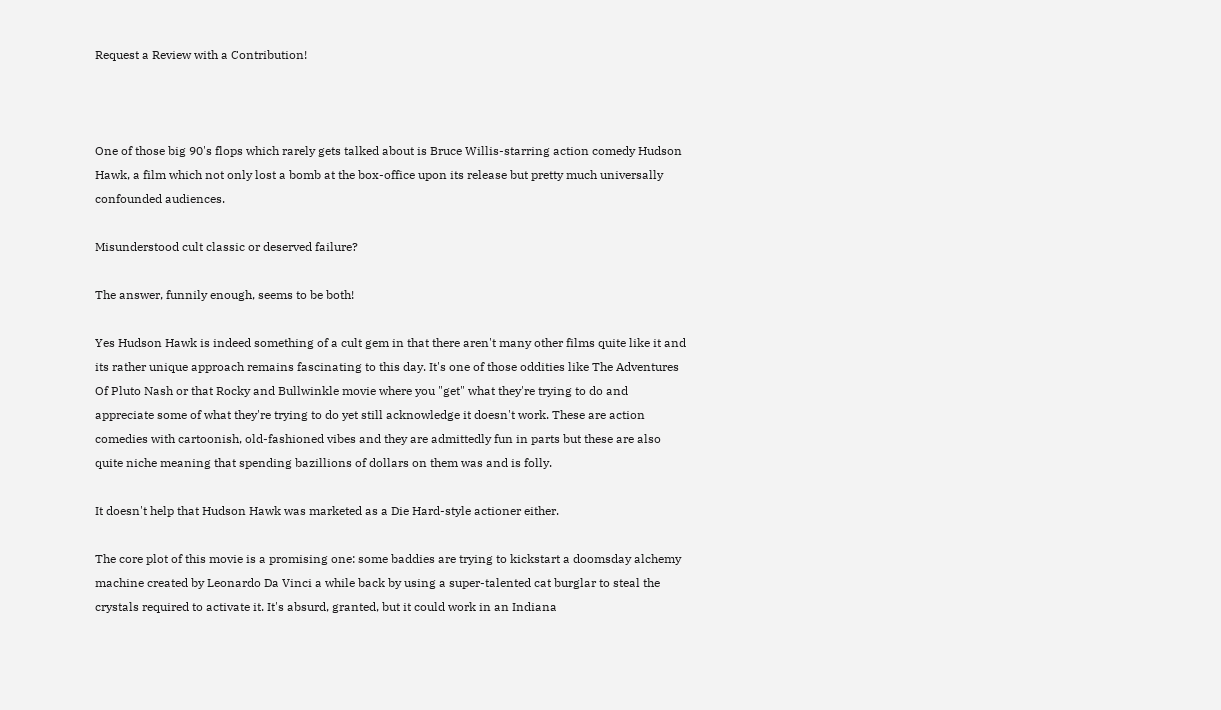Request a Review with a Contribution!



One of those big 90's flops which rarely gets talked about is Bruce Willis-starring action comedy Hudson Hawk, a film which not only lost a bomb at the box-office upon its release but pretty much universally confounded audiences.

Misunderstood cult classic or deserved failure?

The answer, funnily enough, seems to be both!

Yes Hudson Hawk is indeed something of a cult gem in that there aren't many other films quite like it and its rather unique approach remains fascinating to this day. It's one of those oddities like The Adventures Of Pluto Nash or that Rocky and Bullwinkle movie where you "get" what they're trying to do and appreciate some of what they're trying to do yet still acknowledge it doesn't work. These are action comedies with cartoonish, old-fashioned vibes and they are admittedly fun in parts but these are also quite niche meaning that spending bazillions of dollars on them was and is folly.

It doesn't help that Hudson Hawk was marketed as a Die Hard-style actioner either.

The core plot of this movie is a promising one: some baddies are trying to kickstart a doomsday alchemy machine created by Leonardo Da Vinci a while back by using a super-talented cat burglar to steal the crystals required to activate it. It's absurd, granted, but it could work in an Indiana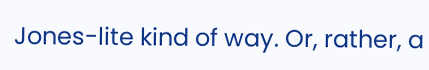Jones-lite kind of way. Or, rather, a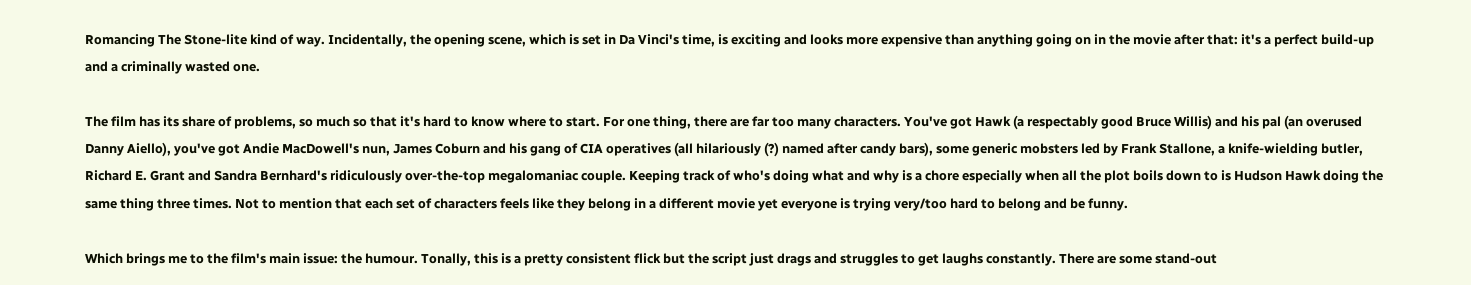Romancing The Stone-lite kind of way. Incidentally, the opening scene, which is set in Da Vinci's time, is exciting and looks more expensive than anything going on in the movie after that: it's a perfect build-up and a criminally wasted one.

The film has its share of problems, so much so that it's hard to know where to start. For one thing, there are far too many characters. You've got Hawk (a respectably good Bruce Willis) and his pal (an overused Danny Aiello), you've got Andie MacDowell's nun, James Coburn and his gang of CIA operatives (all hilariously (?) named after candy bars), some generic mobsters led by Frank Stallone, a knife-wielding butler, Richard E. Grant and Sandra Bernhard's ridiculously over-the-top megalomaniac couple. Keeping track of who's doing what and why is a chore especially when all the plot boils down to is Hudson Hawk doing the same thing three times. Not to mention that each set of characters feels like they belong in a different movie yet everyone is trying very/too hard to belong and be funny.

Which brings me to the film's main issue: the humour. Tonally, this is a pretty consistent flick but the script just drags and struggles to get laughs constantly. There are some stand-out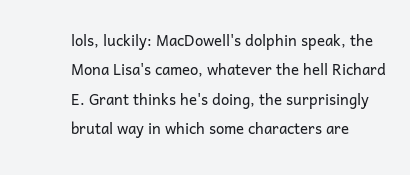lols, luckily: MacDowell's dolphin speak, the Mona Lisa's cameo, whatever the hell Richard E. Grant thinks he's doing, the surprisingly brutal way in which some characters are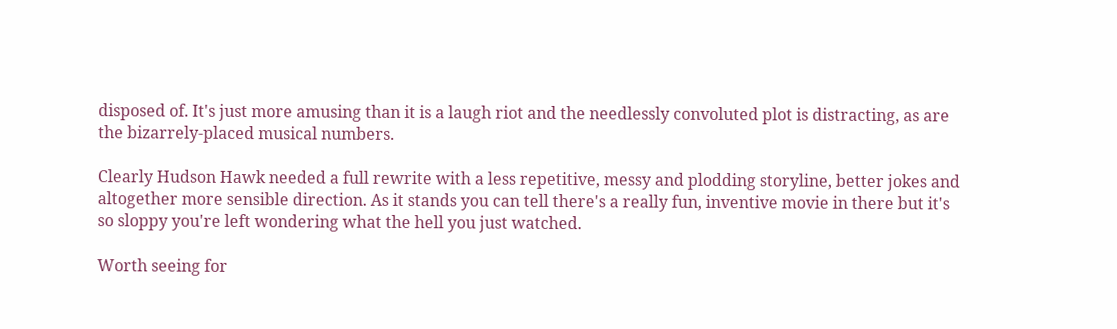disposed of. It's just more amusing than it is a laugh riot and the needlessly convoluted plot is distracting, as are the bizarrely-placed musical numbers.

Clearly Hudson Hawk needed a full rewrite with a less repetitive, messy and plodding storyline, better jokes and altogether more sensible direction. As it stands you can tell there's a really fun, inventive movie in there but it's so sloppy you're left wondering what the hell you just watched.

Worth seeing for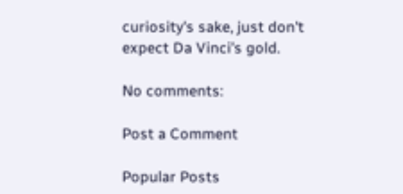curiosity's sake, just don't expect Da Vinci's gold.

No comments:

Post a Comment

Popular Posts